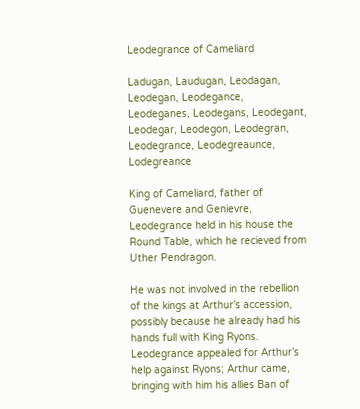Leodegrance of Cameliard

Ladugan, Laudugan, Leodagan, Leodegan, Leodegance, Leodeganes, Leodegans, Leodegant, Leodegar, Leodegon, Leodegran, Leodegrance, Leodegreaunce, Lodegreance

King of Cameliard, father of Guenevere and Genievre, Leodegrance held in his house the Round Table, which he recieved from Uther Pendragon.

He was not involved in the rebellion of the kings at Arthur’s accession, possibly because he already had his hands full with King Ryons. Leodegrance appealed for Arthur’s help against Ryons; Arthur came, bringing with him his allies Ban of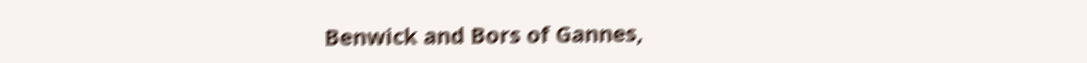Benwick and Bors of Gannes,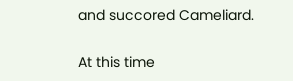and succored Cameliard.

At this time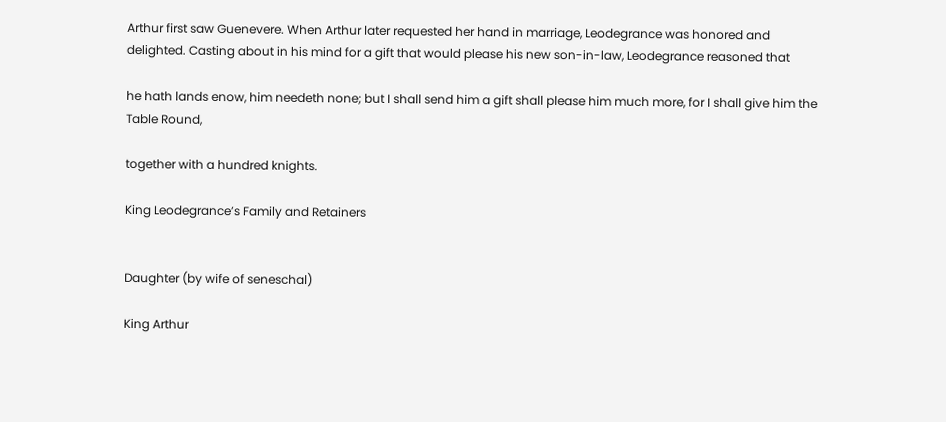Arthur first saw Guenevere. When Arthur later requested her hand in marriage, Leodegrance was honored and delighted. Casting about in his mind for a gift that would please his new son-in-law, Leodegrance reasoned that

he hath lands enow, him needeth none; but I shall send him a gift shall please him much more, for I shall give him the Table Round,

together with a hundred knights.

King Leodegrance’s Family and Retainers


Daughter (by wife of seneschal)

King Arthur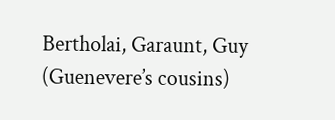Bertholai, Garaunt, Guy (Guenevere’s cousins)